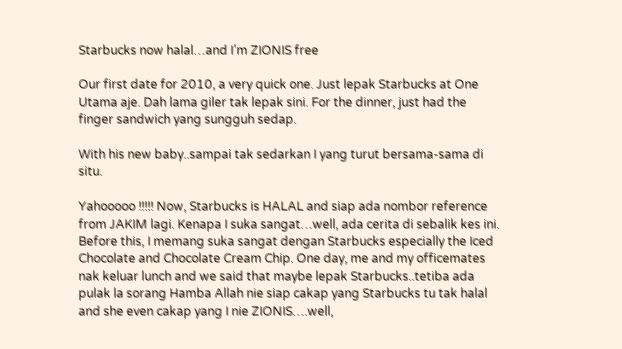Starbucks now halal…and I’m ZIONIS free

Our first date for 2010, a very quick one. Just lepak Starbucks at One Utama aje. Dah lama giler tak lepak sini. For the dinner, just had the finger sandwich yang sungguh sedap.

With his new baby..sampai tak sedarkan I yang turut bersama-sama di situ.

Yahooooo !!!!! Now, Starbucks is HALAL and siap ada nombor reference from JAKIM lagi. Kenapa I suka sangat…well, ada cerita di sebalik kes ini. Before this, I memang suka sangat dengan Starbucks especially the Iced Chocolate and Chocolate Cream Chip. One day, me and my officemates nak keluar lunch and we said that maybe lepak Starbucks..tetiba ada pulak la sorang Hamba Allah nie siap cakap yang Starbucks tu tak halal and she even cakap yang I nie ZIONIS….well,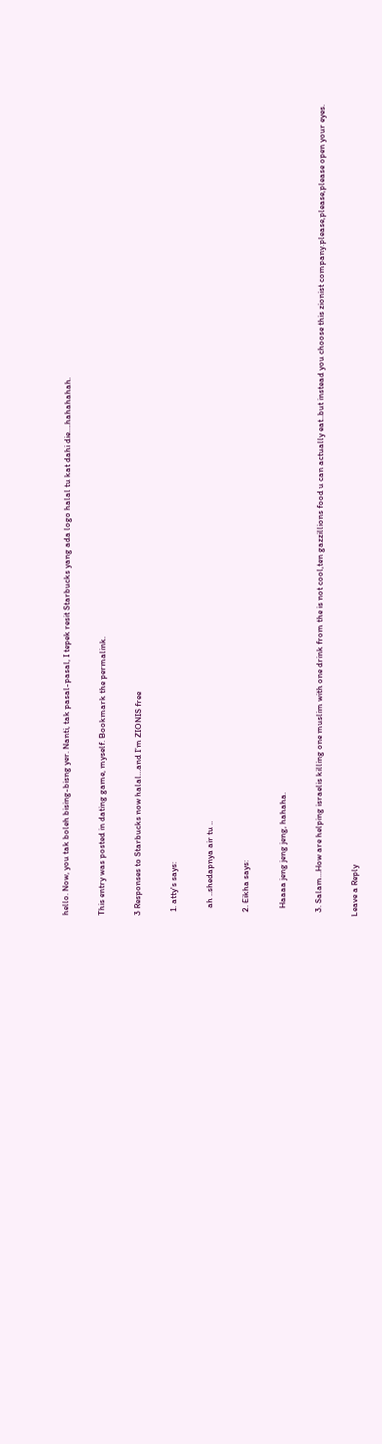hello. Now, you tak boleh bising-bisng yer. Nanti, tak pasal-pasal, I tepek resit Starbucks yang ada logo halal tu kat dahi die….hahahahah.

This entry was posted in dating game, myself. Bookmark the permalink.

3 Responses to Starbucks now halal…and I’m ZIONIS free

  1. atty's says:

    ah ..shedapnya air tu ..

  2. Eikha says:

    Haaaa jeng jeng jeng, hahaha.

  3. Salam…How are helping israelis killing one muslim with one drink from the is not cool,ten gazzillions food u can actually eat..but instead you choose this zionist company.please,please,please open your eyes.

Leave a Reply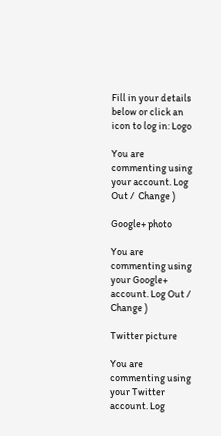Fill in your details below or click an icon to log in: Logo

You are commenting using your account. Log Out /  Change )

Google+ photo

You are commenting using your Google+ account. Log Out /  Change )

Twitter picture

You are commenting using your Twitter account. Log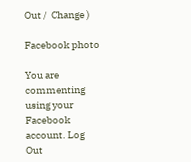Out /  Change )

Facebook photo

You are commenting using your Facebook account. Log Out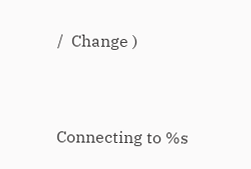/  Change )


Connecting to %s